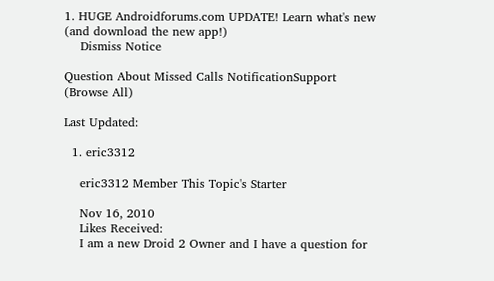1. HUGE Androidforums.com UPDATE! Learn what's new (and download the new app!)
    Dismiss Notice

Question About Missed Calls NotificationSupport (Browse All)

Last Updated:

  1. eric3312

    eric3312 Member This Topic's Starter

    Nov 16, 2010
    Likes Received:
    I am a new Droid 2 Owner and I have a question for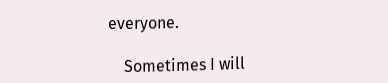everyone.

    Sometimes I will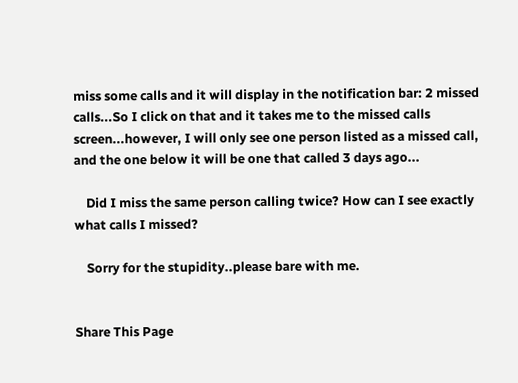miss some calls and it will display in the notification bar: 2 missed calls...So I click on that and it takes me to the missed calls screen...however, I will only see one person listed as a missed call, and the one below it will be one that called 3 days ago...

    Did I miss the same person calling twice? How can I see exactly what calls I missed?

    Sorry for the stupidity..please bare with me.


Share This Page